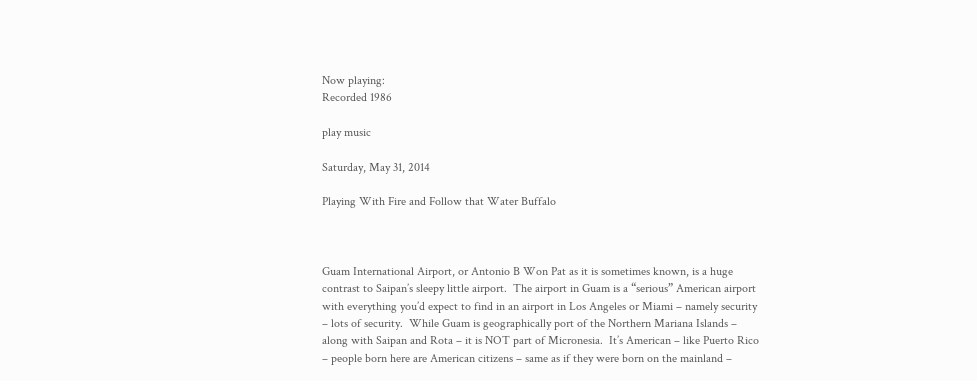Now playing:
Recorded 1986

play music

Saturday, May 31, 2014

Playing With Fire and Follow that Water Buffalo



Guam International Airport, or Antonio B Won Pat as it is sometimes known, is a huge contrast to Saipan’s sleepy little airport.  The airport in Guam is a “serious” American airport with everything you’d expect to find in an airport in Los Angeles or Miami – namely security – lots of security.  While Guam is geographically port of the Northern Mariana Islands – along with Saipan and Rota – it is NOT part of Micronesia.  It’s American – like Puerto Rico – people born here are American citizens – same as if they were born on the mainland –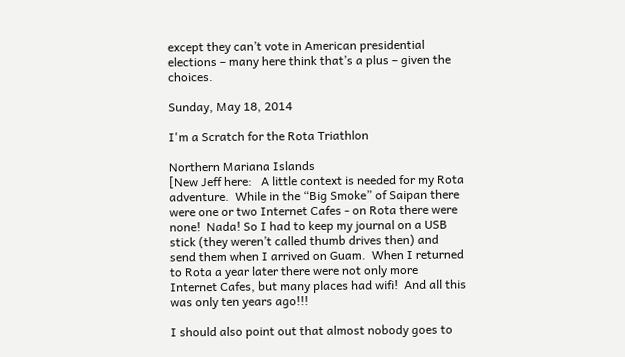except they can’t vote in American presidential elections – many here think that’s a plus – given the choices.

Sunday, May 18, 2014

I'm a Scratch for the Rota Triathlon

Northern Mariana Islands
[New Jeff here:   A little context is needed for my Rota adventure.  While in the “Big Smoke” of Saipan there were one or two Internet Cafes - on Rota there were none!  Nada! So I had to keep my journal on a USB stick (they weren’t called thumb drives then) and send them when I arrived on Guam.  When I returned to Rota a year later there were not only more Internet Cafes, but many places had wifi!  And all this was only ten years ago!!!

I should also point out that almost nobody goes to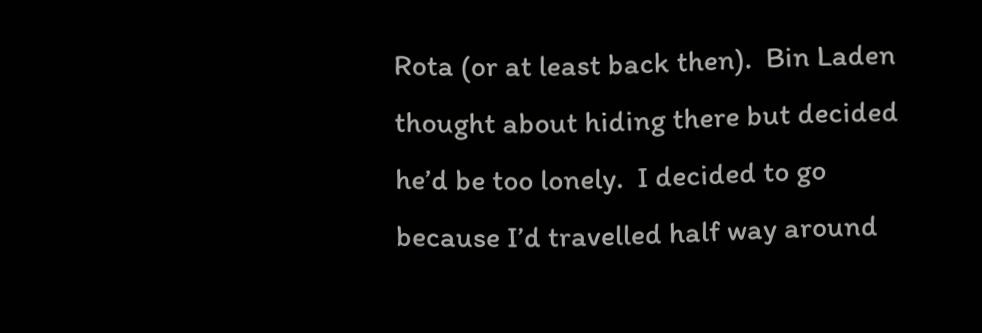Rota (or at least back then).  Bin Laden thought about hiding there but decided he’d be too lonely.  I decided to go because I’d travelled half way around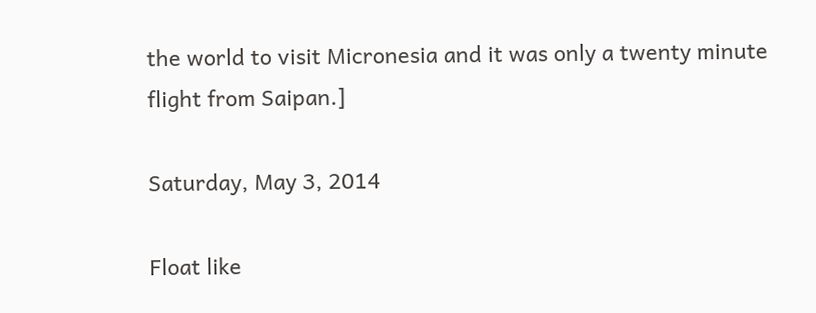the world to visit Micronesia and it was only a twenty minute flight from Saipan.]

Saturday, May 3, 2014

Float like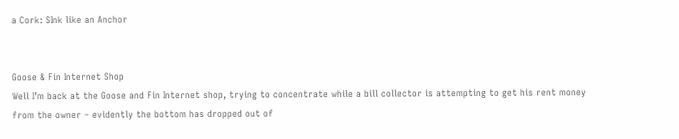a Cork: SInk like an Anchor


Goose & Fin Internet Shop
Well I’m back at the Goose and Fin Internet shop, trying to concentrate while a bill collector is attempting to get his rent money from the owner – evidently the bottom has dropped out of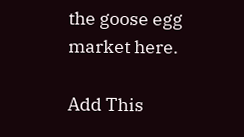the goose egg market here.

Add This